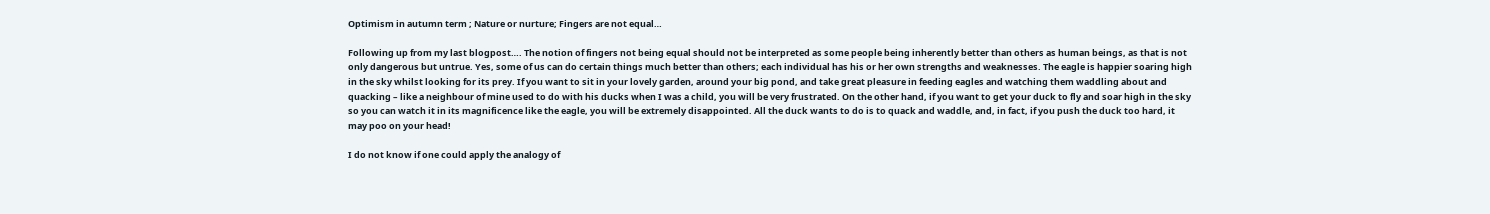Optimism in autumn term ; Nature or nurture; Fingers are not equal…

Following up from my last blogpost…. The notion of fingers not being equal should not be interpreted as some people being inherently better than others as human beings, as that is not only dangerous but untrue. Yes, some of us can do certain things much better than others; each individual has his or her own strengths and weaknesses. The eagle is happier soaring high in the sky whilst looking for its prey. If you want to sit in your lovely garden, around your big pond, and take great pleasure in feeding eagles and watching them waddling about and quacking – like a neighbour of mine used to do with his ducks when I was a child, you will be very frustrated. On the other hand, if you want to get your duck to fly and soar high in the sky so you can watch it in its magnificence like the eagle, you will be extremely disappointed. All the duck wants to do is to quack and waddle, and, in fact, if you push the duck too hard, it may poo on your head!

I do not know if one could apply the analogy of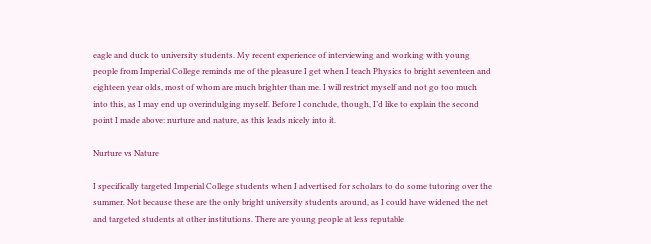eagle and duck to university students. My recent experience of interviewing and working with young people from Imperial College reminds me of the pleasure I get when I teach Physics to bright seventeen and eighteen year olds, most of whom are much brighter than me. I will restrict myself and not go too much into this, as I may end up overindulging myself. Before I conclude, though, I’d like to explain the second point I made above: nurture and nature, as this leads nicely into it.

Nurture vs Nature

I specifically targeted Imperial College students when I advertised for scholars to do some tutoring over the summer. Not because these are the only bright university students around, as I could have widened the net and targeted students at other institutions. There are young people at less reputable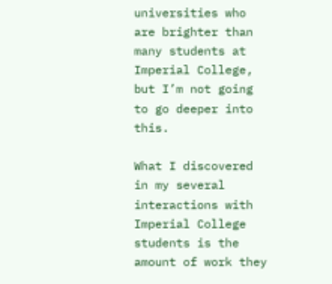universities who are brighter than many students at Imperial College, but I’m not going to go deeper into this.

What I discovered in my several interactions with Imperial College students is the amount of work they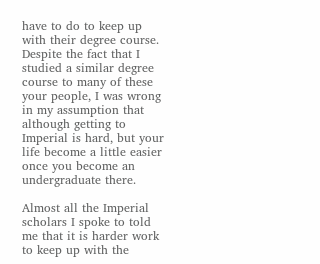have to do to keep up with their degree course. Despite the fact that I studied a similar degree course to many of these your people, I was wrong in my assumption that although getting to Imperial is hard, but your life become a little easier once you become an undergraduate there.

Almost all the Imperial scholars I spoke to told me that it is harder work to keep up with the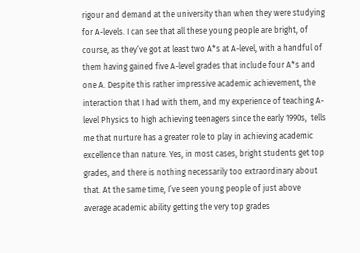rigour and demand at the university than when they were studying for A-levels. I can see that all these young people are bright, of course, as they’ve got at least two A*s at A-level, with a handful of them having gained five A-level grades that include four A*s and one A. Despite this rather impressive academic achievement, the interaction that I had with them, and my experience of teaching A-level Physics to high achieving teenagers since the early 1990s,  tells me that nurture has a greater role to play in achieving academic excellence than nature. Yes, in most cases, bright students get top grades, and there is nothing necessarily too extraordinary about that. At the same time, I’ve seen young people of just above average academic ability getting the very top grades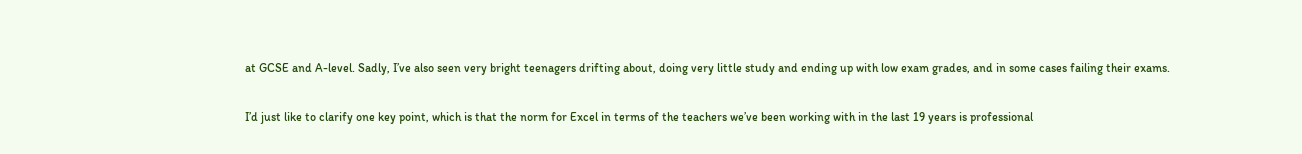at GCSE and A-level. Sadly, I’ve also seen very bright teenagers drifting about, doing very little study and ending up with low exam grades, and in some cases failing their exams.

I’d just like to clarify one key point, which is that the norm for Excel in terms of the teachers we’ve been working with in the last 19 years is professional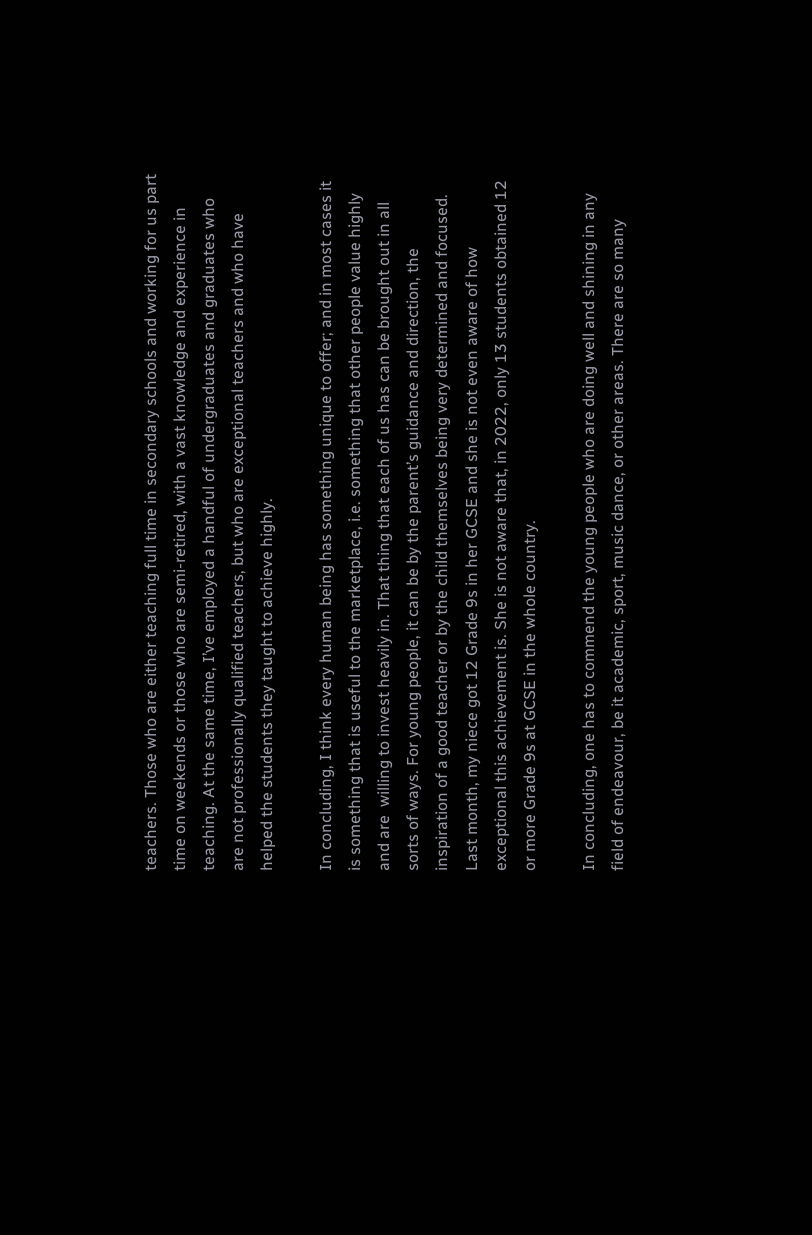teachers. Those who are either teaching full time in secondary schools and working for us part time on weekends or those who are semi-retired, with a vast knowledge and experience in teaching. At the same time, I’ve employed a handful of undergraduates and graduates who are not professionally qualified teachers, but who are exceptional teachers and who have helped the students they taught to achieve highly.

In concluding, I think every human being has something unique to offer; and in most cases it is something that is useful to the marketplace, i.e. something that other people value highly and are  willing to invest heavily in. That thing that each of us has can be brought out in all sorts of ways. For young people, it can be by the parent’s guidance and direction, the inspiration of a good teacher or by the child themselves being very determined and focused.  Last month, my niece got 12 Grade 9s in her GCSE and she is not even aware of how exceptional this achievement is. She is not aware that, in 2022, only 13 students obtained 12 or more Grade 9s at GCSE in the whole country.

In concluding, one has to commend the young people who are doing well and shining in any field of endeavour, be it academic, sport, music dance, or other areas. There are so many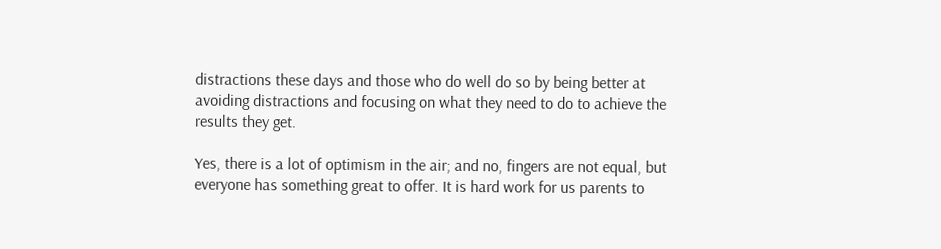distractions these days and those who do well do so by being better at avoiding distractions and focusing on what they need to do to achieve the results they get.

Yes, there is a lot of optimism in the air; and no, fingers are not equal, but everyone has something great to offer. It is hard work for us parents to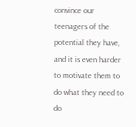convince our teenagers of the potential they have, and it is even harder to motivate them to do what they need to do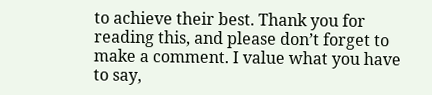to achieve their best. Thank you for reading this, and please don’t forget to make a comment. I value what you have to say,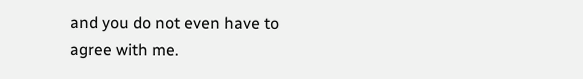and you do not even have to agree with me.